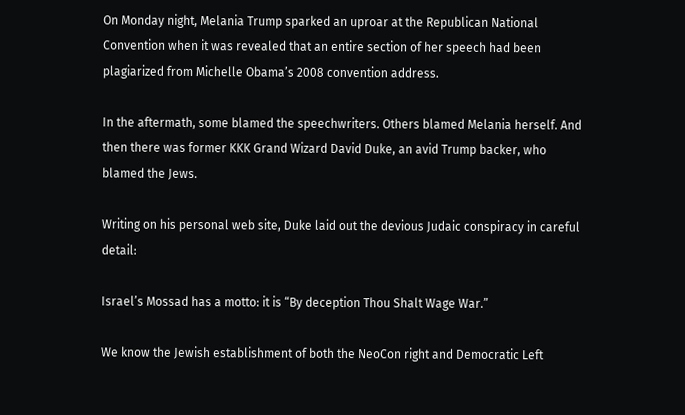On Monday night, Melania Trump sparked an uproar at the Republican National Convention when it was revealed that an entire section of her speech had been plagiarized from Michelle Obama’s 2008 convention address.

In the aftermath, some blamed the speechwriters. Others blamed Melania herself. And then there was former KKK Grand Wizard David Duke, an avid Trump backer, who blamed the Jews.

Writing on his personal web site, Duke laid out the devious Judaic conspiracy in careful detail:

Israel’s Mossad has a motto: it is “By deception Thou Shalt Wage War.”

We know the Jewish establishment of both the NeoCon right and Democratic Left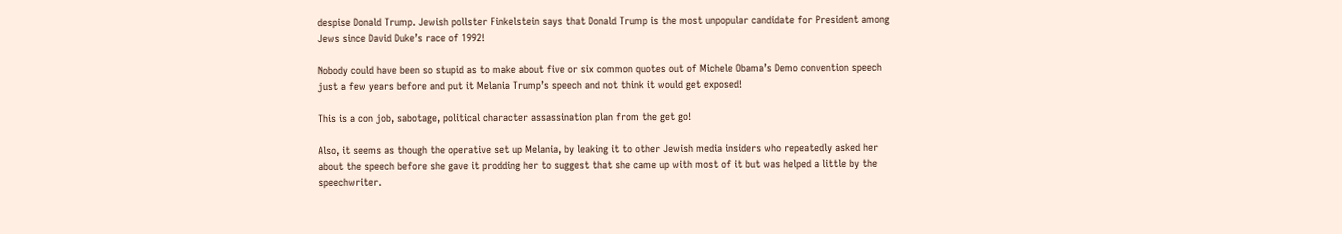despise Donald Trump. Jewish pollster Finkelstein says that Donald Trump is the most unpopular candidate for President among Jews since David Duke’s race of 1992!

Nobody could have been so stupid as to make about five or six common quotes out of Michele Obama’s Demo convention speech just a few years before and put it Melania Trump’s speech and not think it would get exposed!

This is a con job, sabotage, political character assassination plan from the get go!

Also, it seems as though the operative set up Melania, by leaking it to other Jewish media insiders who repeatedly asked her about the speech before she gave it prodding her to suggest that she came up with most of it but was helped a little by the speechwriter.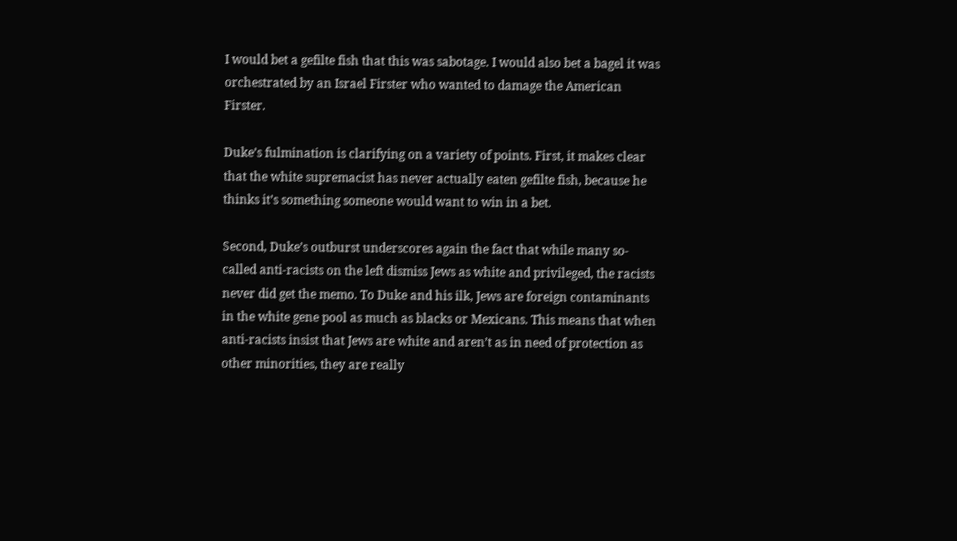I would bet a gefilte fish that this was sabotage. I would also bet a bagel it was orchestrated by an Israel Firster who wanted to damage the American Firster.

Duke’s fulmination is clarifying on a variety of points. First, it makes clear that the white supremacist has never actually eaten gefilte fish, because he thinks it’s something someone would want to win in a bet.

Second, Duke’s outburst underscores again the fact that while many so-called anti-racists on the left dismiss Jews as white and privileged, the racists never did get the memo. To Duke and his ilk, Jews are foreign contaminants in the white gene pool as much as blacks or Mexicans. This means that when anti-racists insist that Jews are white and aren’t as in need of protection as other minorities, they are really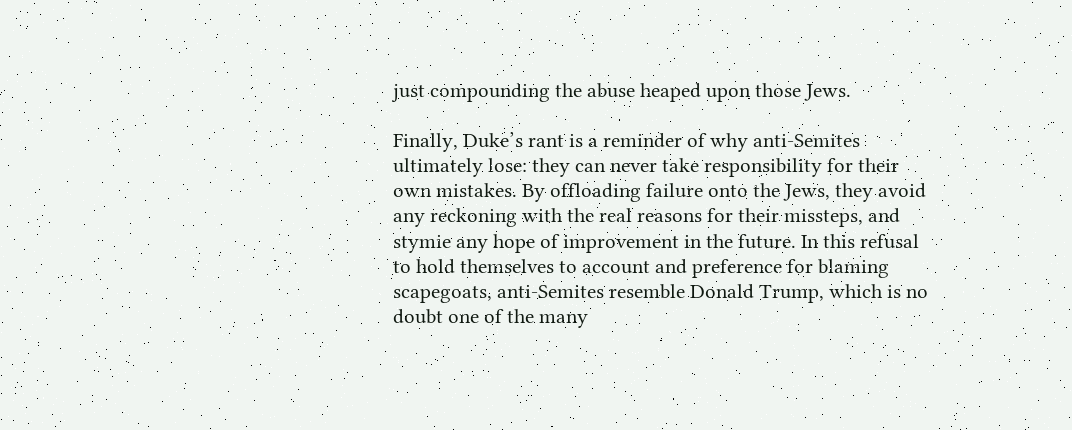just compounding the abuse heaped upon those Jews.

Finally, Duke’s rant is a reminder of why anti-Semites ultimately lose: they can never take responsibility for their own mistakes. By offloading failure onto the Jews, they avoid any reckoning with the real reasons for their missteps, and stymie any hope of improvement in the future. In this refusal to hold themselves to account and preference for blaming scapegoats, anti-Semites resemble Donald Trump, which is no doubt one of the many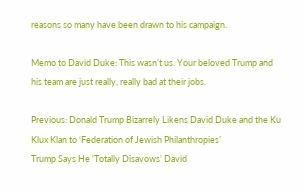reasons so many have been drawn to his campaign.

Memo to David Duke: This wasn’t us. Your beloved Trump and his team are just really, really bad at their jobs.

Previous: Donald Trump Bizarrely Likens David Duke and the Ku Klux Klan to ‘Federation of Jewish Philanthropies’
Trump Says He ‘Totally Disavows’ David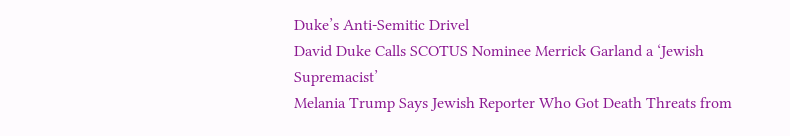Duke’s Anti-Semitic Drivel
David Duke Calls SCOTUS Nominee Merrick Garland a ‘Jewish Supremacist’
Melania Trump Says Jewish Reporter Who Got Death Threats from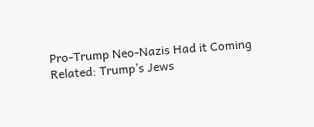Pro-Trump Neo-Nazis Had it Coming
Related: Trump’s Jews